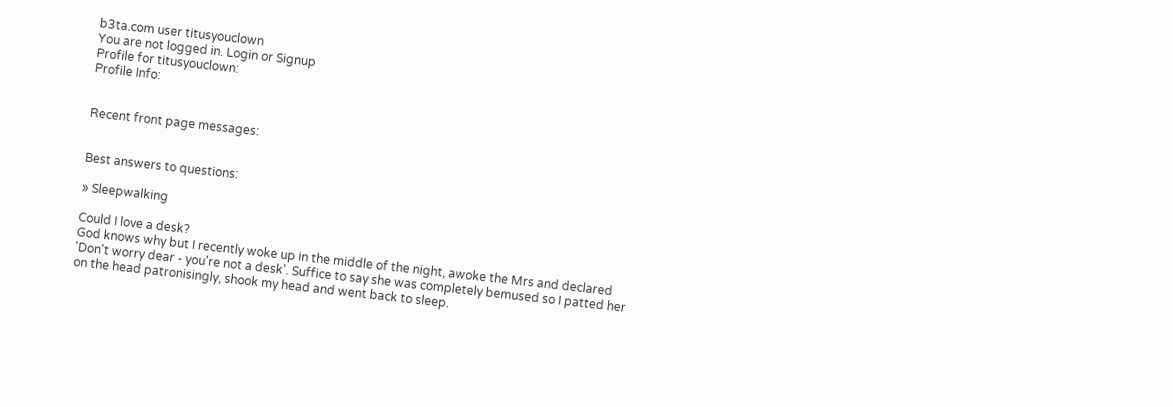b3ta.com user titusyouclown
You are not logged in. Login or Signup
Profile for titusyouclown:
Profile Info:


Recent front page messages:


Best answers to questions:

» Sleepwalking

Could I love a desk?
God knows why but I recently woke up in the middle of the night, awoke the Mrs and declared 'Don't worry dear - you're not a desk'. Suffice to say she was completely bemused so I patted her on the head patronisingly, shook my head and went back to sleep.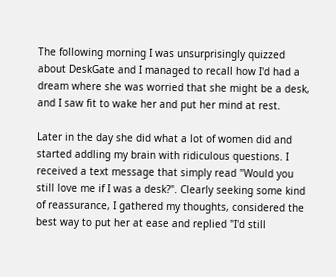The following morning I was unsurprisingly quizzed about DeskGate and I managed to recall how I'd had a dream where she was worried that she might be a desk, and I saw fit to wake her and put her mind at rest.

Later in the day she did what a lot of women did and started addling my brain with ridiculous questions. I received a text message that simply read "Would you still love me if I was a desk?". Clearly seeking some kind of reassurance, I gathered my thoughts, considered the best way to put her at ease and replied "I'd still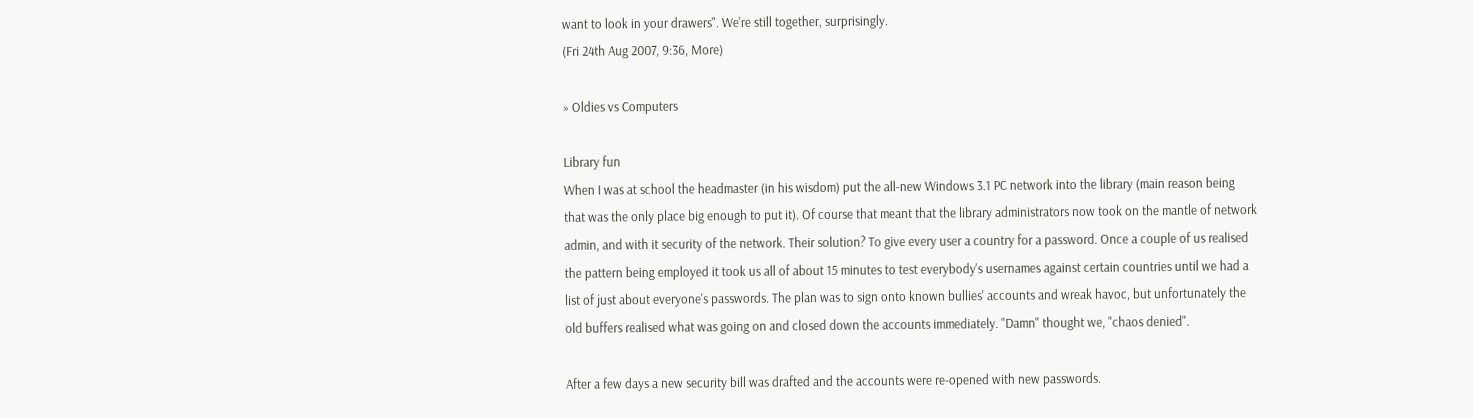want to look in your drawers". We're still together, surprisingly.
(Fri 24th Aug 2007, 9:36, More)

» Oldies vs Computers

Library fun
When I was at school the headmaster (in his wisdom) put the all-new Windows 3.1 PC network into the library (main reason being that was the only place big enough to put it). Of course that meant that the library administrators now took on the mantle of network admin, and with it security of the network. Their solution? To give every user a country for a password. Once a couple of us realised the pattern being employed it took us all of about 15 minutes to test everybody's usernames against certain countries until we had a list of just about everyone's passwords. The plan was to sign onto known bullies' accounts and wreak havoc, but unfortunately the old buffers realised what was going on and closed down the accounts immediately. "Damn" thought we, "chaos denied".

After a few days a new security bill was drafted and the accounts were re-opened with new passwords.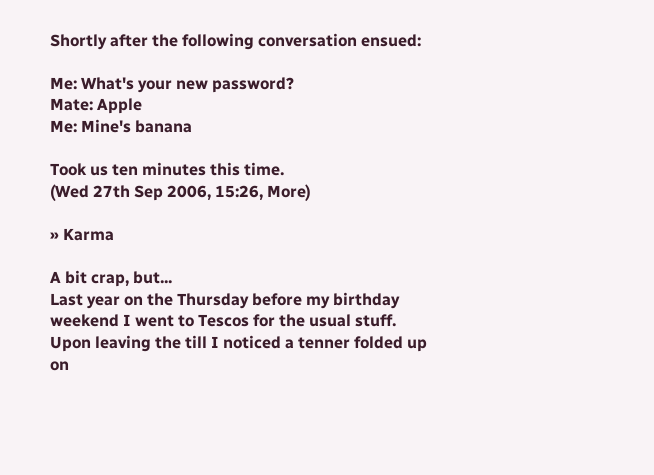Shortly after the following conversation ensued:

Me: What's your new password?
Mate: Apple
Me: Mine's banana

Took us ten minutes this time.
(Wed 27th Sep 2006, 15:26, More)

» Karma

A bit crap, but...
Last year on the Thursday before my birthday weekend I went to Tescos for the usual stuff. Upon leaving the till I noticed a tenner folded up on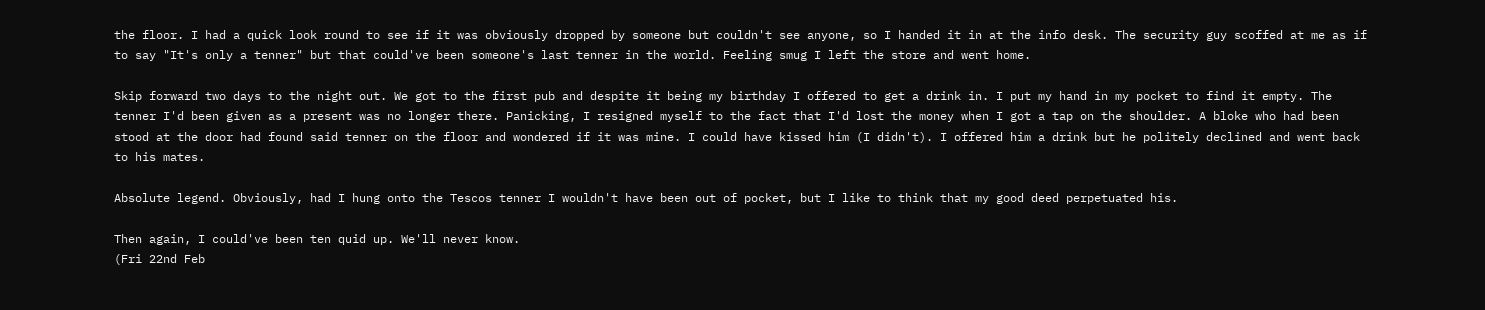the floor. I had a quick look round to see if it was obviously dropped by someone but couldn't see anyone, so I handed it in at the info desk. The security guy scoffed at me as if to say "It's only a tenner" but that could've been someone's last tenner in the world. Feeling smug I left the store and went home.

Skip forward two days to the night out. We got to the first pub and despite it being my birthday I offered to get a drink in. I put my hand in my pocket to find it empty. The tenner I'd been given as a present was no longer there. Panicking, I resigned myself to the fact that I'd lost the money when I got a tap on the shoulder. A bloke who had been stood at the door had found said tenner on the floor and wondered if it was mine. I could have kissed him (I didn't). I offered him a drink but he politely declined and went back to his mates.

Absolute legend. Obviously, had I hung onto the Tescos tenner I wouldn't have been out of pocket, but I like to think that my good deed perpetuated his.

Then again, I could've been ten quid up. We'll never know.
(Fri 22nd Feb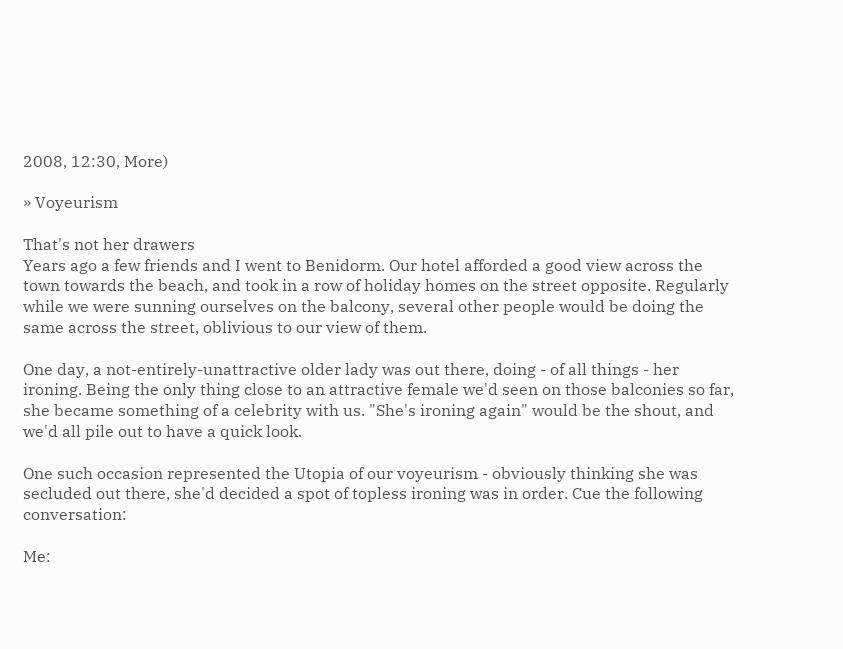2008, 12:30, More)

» Voyeurism

That's not her drawers
Years ago a few friends and I went to Benidorm. Our hotel afforded a good view across the town towards the beach, and took in a row of holiday homes on the street opposite. Regularly while we were sunning ourselves on the balcony, several other people would be doing the same across the street, oblivious to our view of them.

One day, a not-entirely-unattractive older lady was out there, doing - of all things - her ironing. Being the only thing close to an attractive female we'd seen on those balconies so far, she became something of a celebrity with us. "She's ironing again" would be the shout, and we'd all pile out to have a quick look.

One such occasion represented the Utopia of our voyeurism - obviously thinking she was secluded out there, she'd decided a spot of topless ironing was in order. Cue the following conversation:

Me: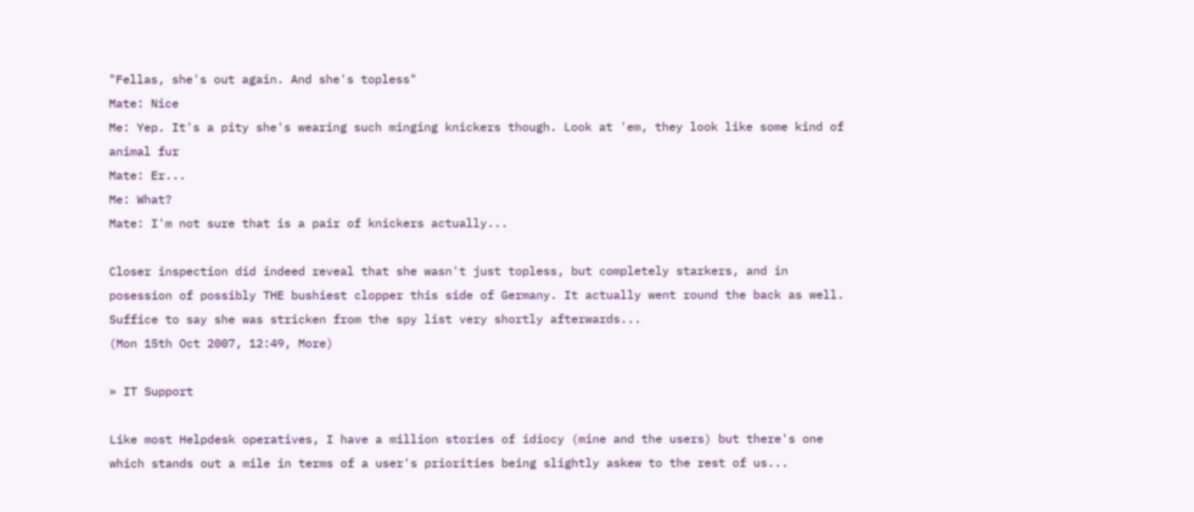"Fellas, she's out again. And she's topless"
Mate: Nice
Me: Yep. It's a pity she's wearing such minging knickers though. Look at 'em, they look like some kind of animal fur
Mate: Er...
Me: What?
Mate: I'm not sure that is a pair of knickers actually...

Closer inspection did indeed reveal that she wasn't just topless, but completely starkers, and in posession of possibly THE bushiest clopper this side of Germany. It actually went round the back as well. Suffice to say she was stricken from the spy list very shortly afterwards...
(Mon 15th Oct 2007, 12:49, More)

» IT Support

Like most Helpdesk operatives, I have a million stories of idiocy (mine and the users) but there's one which stands out a mile in terms of a user's priorities being slightly askew to the rest of us...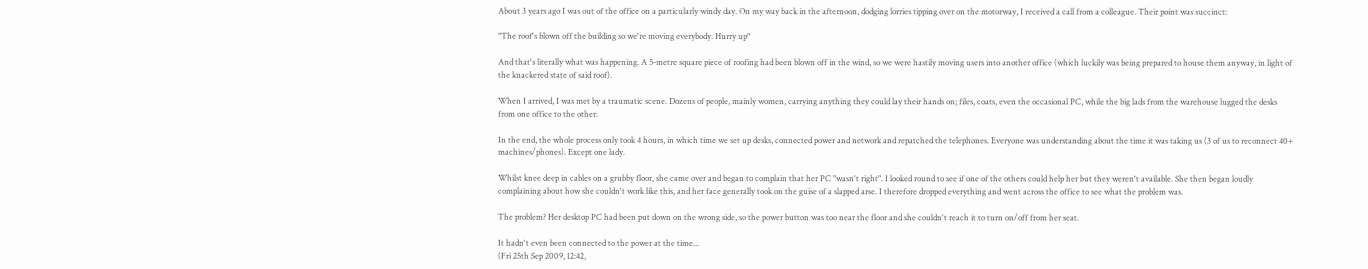About 3 years ago I was out of the office on a particularly windy day. On my way back in the afternoon, dodging lorries tipping over on the motorway, I received a call from a colleague. Their point was succinct:

"The roof's blown off the building so we're moving everybody. Hurry up"

And that's literally what was happening. A 5-metre square piece of roofing had been blown off in the wind, so we were hastily moving users into another office (which luckily was being prepared to house them anyway, in light of the knackered state of said roof).

When I arrived, I was met by a traumatic scene. Dozens of people, mainly women, carrying anything they could lay their hands on; files, coats, even the occasional PC, while the big lads from the warehouse lugged the desks from one office to the other.

In the end, the whole process only took 4 hours, in which time we set up desks, connected power and network and repatched the telephones. Everyone was understanding about the time it was taking us (3 of us to reconnect 40+ machines/phones). Except one lady.

Whilst knee deep in cables on a grubby floor, she came over and began to complain that her PC "wasn't right". I looked round to see if one of the others could help her but they weren't available. She then began loudly complaining about how she couldn't work like this, and her face generally took on the guise of a slapped arse. I therefore dropped everything and went across the office to see what the problem was.

The problem? Her desktop PC had been put down on the wrong side, so the power button was too near the floor and she couldn't reach it to turn on/off from her seat.

It hadn't even been connected to the power at the time...
(Fri 25th Sep 2009, 12:42,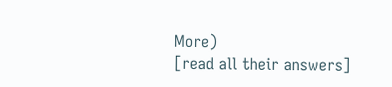More)
[read all their answers]